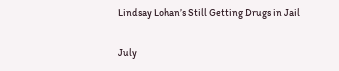Lindsay Lohan’s Still Getting Drugs in Jail

July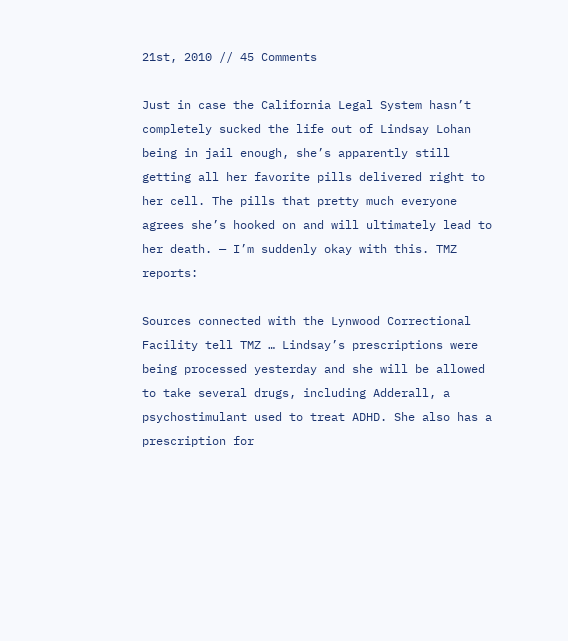21st, 2010 // 45 Comments

Just in case the California Legal System hasn’t completely sucked the life out of Lindsay Lohan being in jail enough, she’s apparently still getting all her favorite pills delivered right to her cell. The pills that pretty much everyone agrees she’s hooked on and will ultimately lead to her death. — I’m suddenly okay with this. TMZ reports:

Sources connected with the Lynwood Correctional Facility tell TMZ … Lindsay’s prescriptions were being processed yesterday and she will be allowed to take several drugs, including Adderall, a psychostimulant used to treat ADHD. She also has a prescription for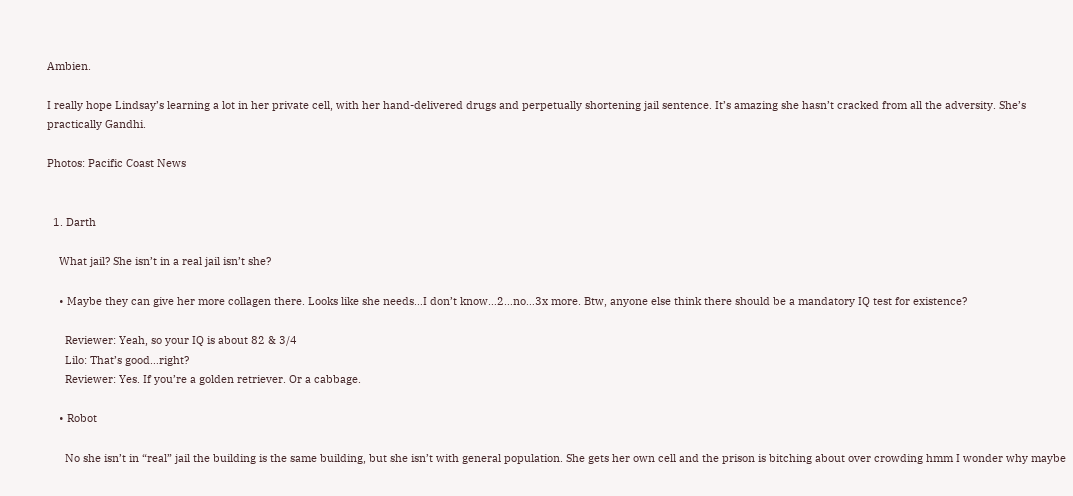Ambien.

I really hope Lindsay’s learning a lot in her private cell, with her hand-delivered drugs and perpetually shortening jail sentence. It’s amazing she hasn’t cracked from all the adversity. She’s practically Gandhi.

Photos: Pacific Coast News


  1. Darth

    What jail? She isn’t in a real jail isn’t she?

    • Maybe they can give her more collagen there. Looks like she needs…I don’t know…2…no…3x more. Btw, anyone else think there should be a mandatory IQ test for existence?

      Reviewer: Yeah, so your IQ is about 82 & 3/4
      Lilo: That’s good…right?
      Reviewer: Yes. If you’re a golden retriever. Or a cabbage.

    • Robot

      No she isn’t in “real” jail the building is the same building, but she isn’t with general population. She gets her own cell and the prison is bitching about over crowding hmm I wonder why maybe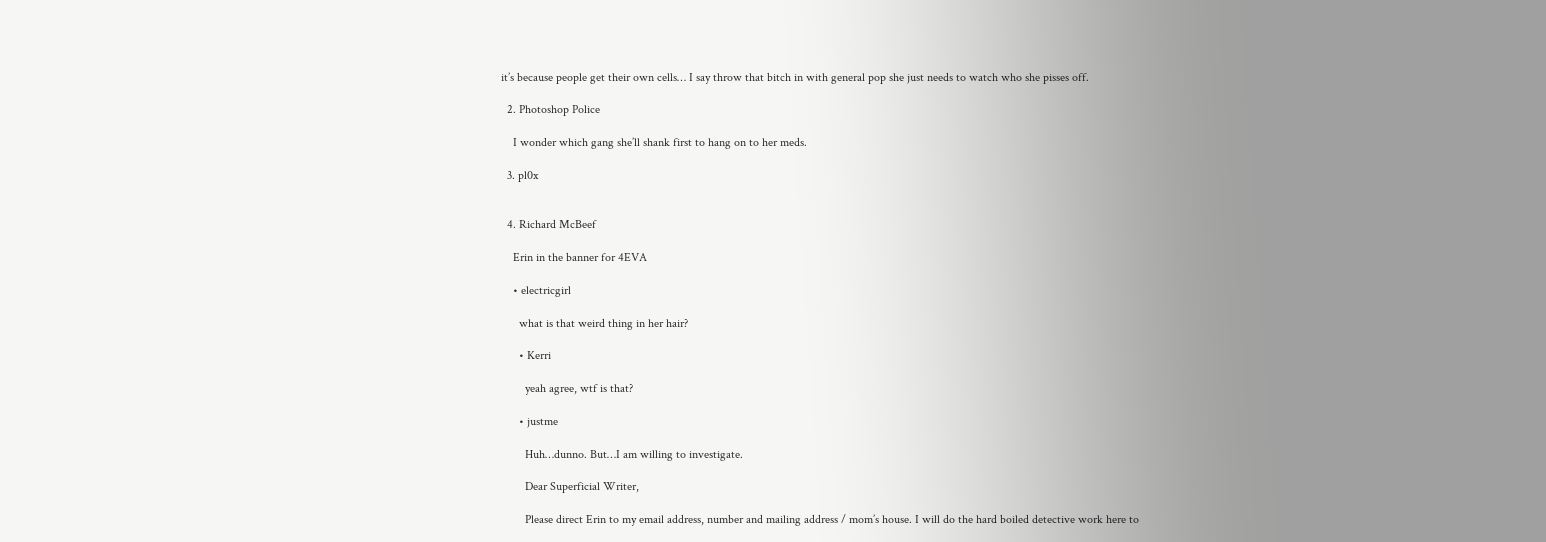it’s because people get their own cells… I say throw that bitch in with general pop she just needs to watch who she pisses off.

  2. Photoshop Police

    I wonder which gang she’ll shank first to hang on to her meds.

  3. pl0x


  4. Richard McBeef

    Erin in the banner for 4EVA

    • electricgirl

      what is that weird thing in her hair?

      • Kerri

        yeah agree, wtf is that?

      • justme

        Huh…dunno. But…I am willing to investigate.

        Dear Superficial Writer,

        Please direct Erin to my email address, number and mailing address / mom’s house. I will do the hard boiled detective work here to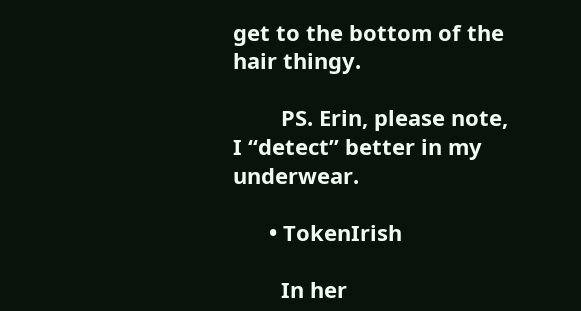get to the bottom of the hair thingy.

        PS. Erin, please note, I “detect” better in my underwear.

      • TokenIrish

        In her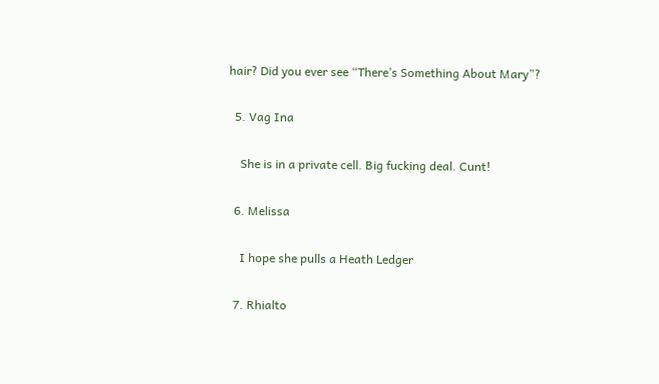hair? Did you ever see “There’s Something About Mary”?

  5. Vag Ina

    She is in a private cell. Big fucking deal. Cunt!

  6. Melissa

    I hope she pulls a Heath Ledger

  7. Rhialto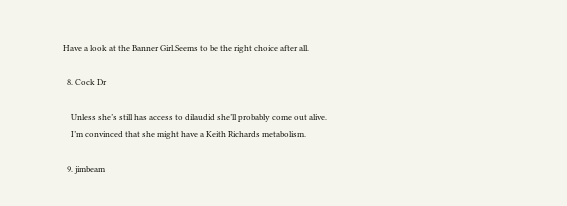Have a look at the Banner Girl.Seems to be the right choice after all.

  8. Cock Dr

    Unless she’s still has access to dilaudid she’ll probably come out alive.
    I’m convinced that she might have a Keith Richards metabolism.

  9. jimbeam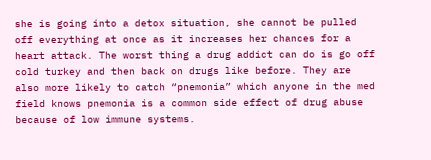she is going into a detox situation, she cannot be pulled off everything at once as it increases her chances for a heart attack. The worst thing a drug addict can do is go off cold turkey and then back on drugs like before. They are also more likely to catch “pnemonia” which anyone in the med field knows pnemonia is a common side effect of drug abuse because of low immune systems.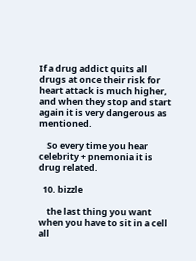If a drug addict quits all drugs at once their risk for heart attack is much higher, and when they stop and start again it is very dangerous as mentioned.

    So every time you hear celebrity + pnemonia it is drug related.

  10. bizzle

    the last thing you want when you have to sit in a cell all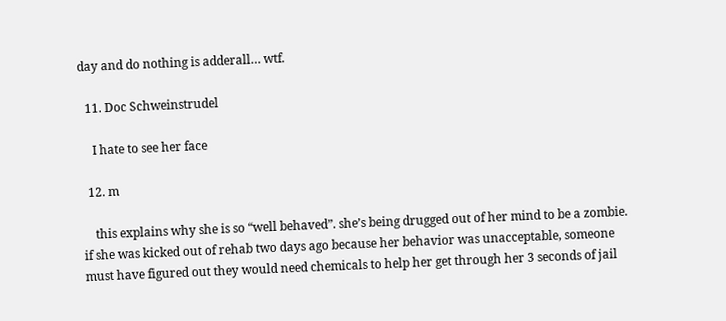day and do nothing is adderall… wtf.

  11. Doc Schweinstrudel

    I hate to see her face

  12. m

    this explains why she is so “well behaved”. she’s being drugged out of her mind to be a zombie. if she was kicked out of rehab two days ago because her behavior was unacceptable, someone must have figured out they would need chemicals to help her get through her 3 seconds of jail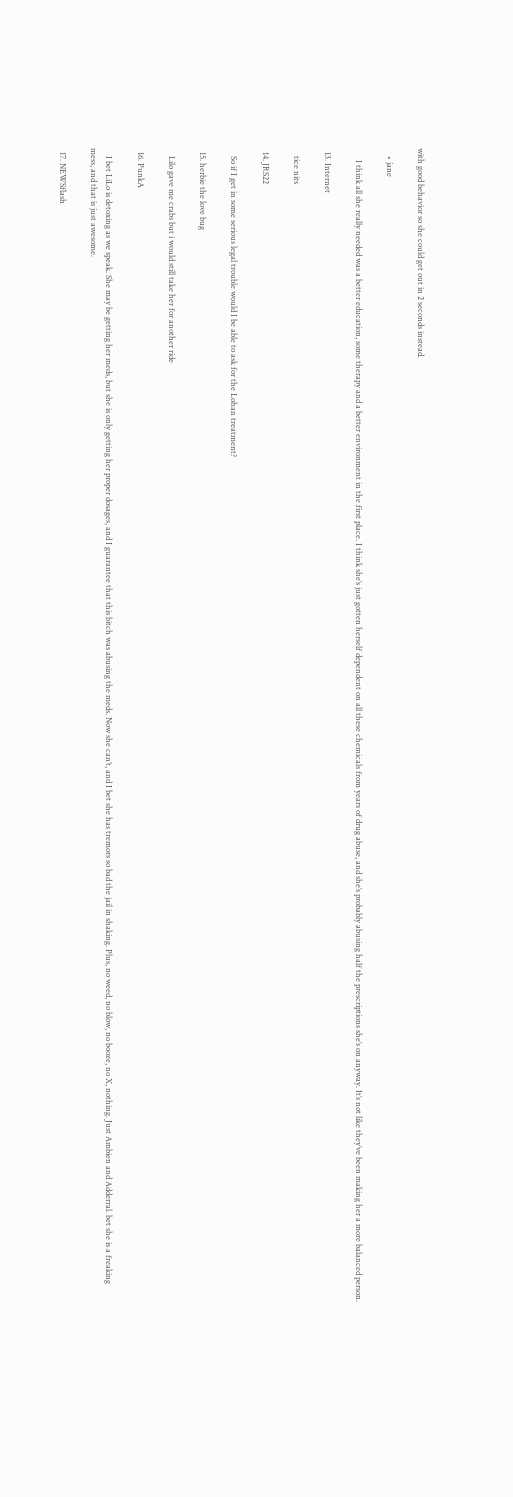with good behavior so she could get out in 2 seconds instead.

    • jane

      I think all she really needed was a better education, some therapy and a better environment in the first place. I think she’s just gotten herself dependent on all these chemicals from years of drug abuse, and she’s probably abusing half the prescriptions she’s on anyway. It’s not like they’ve been making her a more balanced person.

  13. Internet

    tice nits

  14. JRS22

    So if I get in some serious legal trouble would I be able to ask for the Lohan treatment?

  15. herbie the love bug

    Lilo gave me crabs but i would still take her for another ride

  16. PunkA

    I bet LiLo is detoxing as we speak. She may be getting her meds, but she is only getting her proper dosages, and I guarantee that this bitch was abusing the meds. Now she can’t, and I bet she has tremors so bad the jail in shaking. Plus, no weed, no blow, no booze, no X, nothing. Just Ambien and Adderral. bet she is a freaking mess, and that is just awesome.

  17. NEWSflash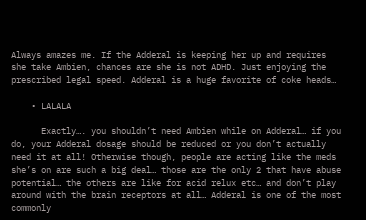Always amazes me. If the Adderal is keeping her up and requires she take Ambien, chances are she is not ADHD. Just enjoying the prescribed legal speed. Adderal is a huge favorite of coke heads…

    • LALALA

      Exactly…. you shouldn’t need Ambien while on Adderal… if you do, your Adderal dosage should be reduced or you don’t actually need it at all! Otherwise though, people are acting like the meds she’s on are such a big deal… those are the only 2 that have abuse potential… the others are like for acid relux etc… and don’t play around with the brain receptors at all… Adderal is one of the most commonly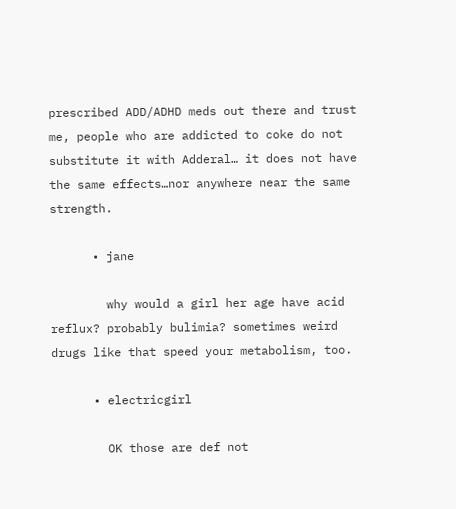prescribed ADD/ADHD meds out there and trust me, people who are addicted to coke do not substitute it with Adderal… it does not have the same effects…nor anywhere near the same strength.

      • jane

        why would a girl her age have acid reflux? probably bulimia? sometimes weird drugs like that speed your metabolism, too.

      • electricgirl

        OK those are def not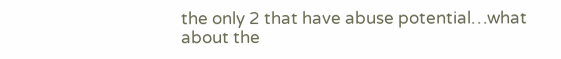the only 2 that have abuse potential…what about the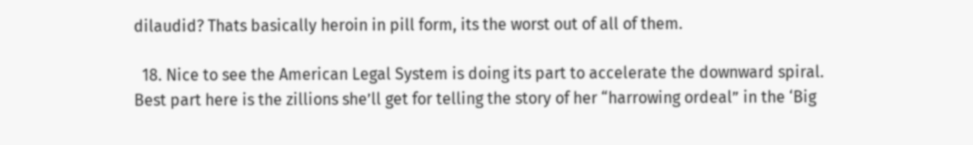dilaudid? Thats basically heroin in pill form, its the worst out of all of them.

  18. Nice to see the American Legal System is doing its part to accelerate the downward spiral. Best part here is the zillions she’ll get for telling the story of her “harrowing ordeal” in the ‘Big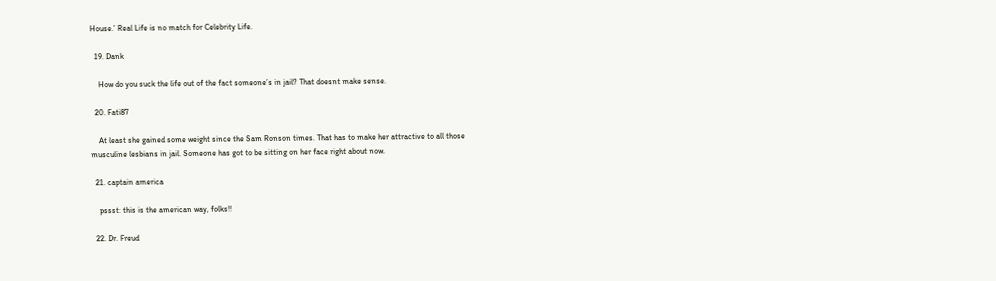House.’ Real Life is no match for Celebrity Life.

  19. Dank

    How do you suck the life out of the fact someone’s in jail? That doesnt make sense.

  20. Fati87

    At least she gained some weight since the Sam Ronson times. That has to make her attractive to all those musculine lesbians in jail. Someone has got to be sitting on her face right about now.

  21. captain america

    pssst: this is the american way, folks!!

  22. Dr. Freud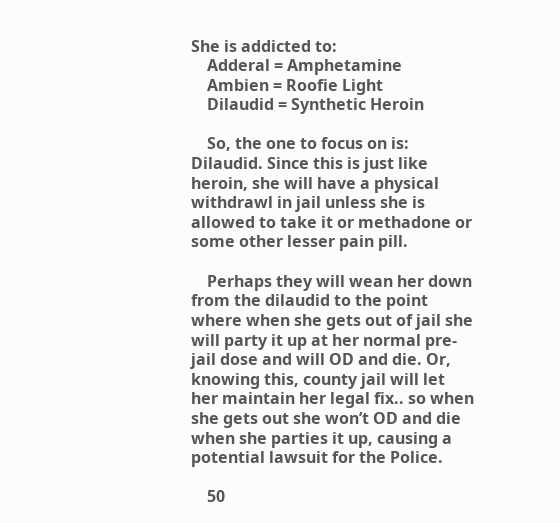She is addicted to:
    Adderal = Amphetamine
    Ambien = Roofie Light
    Dilaudid = Synthetic Heroin

    So, the one to focus on is: Dilaudid. Since this is just like heroin, she will have a physical withdrawl in jail unless she is allowed to take it or methadone or some other lesser pain pill.

    Perhaps they will wean her down from the dilaudid to the point where when she gets out of jail she will party it up at her normal pre-jail dose and will OD and die. Or, knowing this, county jail will let her maintain her legal fix.. so when she gets out she won’t OD and die when she parties it up, causing a potential lawsuit for the Police.

    50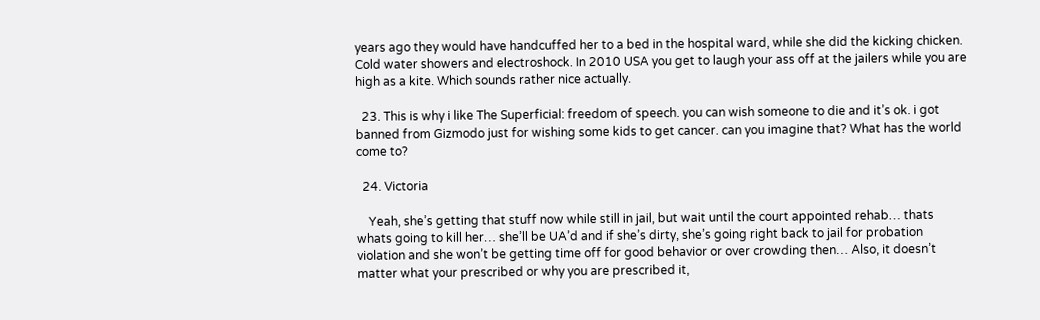years ago they would have handcuffed her to a bed in the hospital ward, while she did the kicking chicken. Cold water showers and electroshock. In 2010 USA you get to laugh your ass off at the jailers while you are high as a kite. Which sounds rather nice actually.

  23. This is why i like The Superficial: freedom of speech. you can wish someone to die and it’s ok. i got banned from Gizmodo just for wishing some kids to get cancer. can you imagine that? What has the world come to?

  24. Victoria

    Yeah, she’s getting that stuff now while still in jail, but wait until the court appointed rehab… thats whats going to kill her… she’ll be UA’d and if she’s dirty, she’s going right back to jail for probation violation and she won’t be getting time off for good behavior or over crowding then… Also, it doesn’t matter what your prescribed or why you are prescribed it,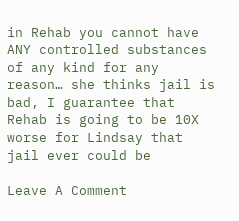in Rehab you cannot have ANY controlled substances of any kind for any reason… she thinks jail is bad, I guarantee that Rehab is going to be 10X worse for Lindsay that jail ever could be

Leave A Comment